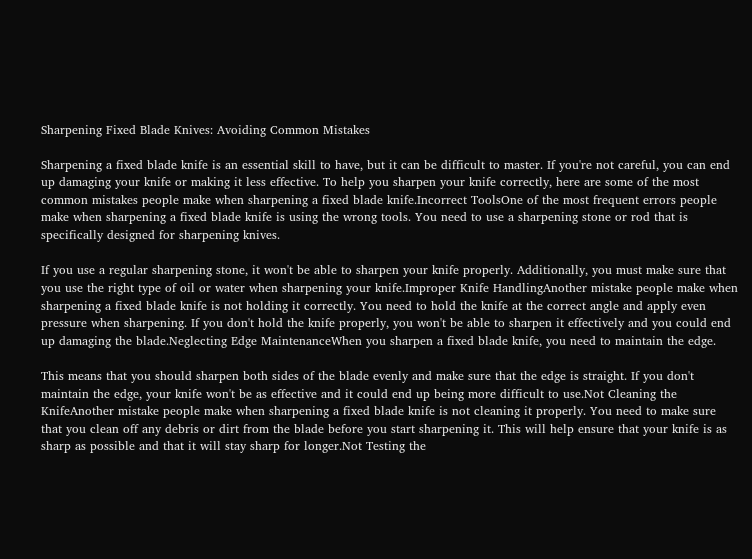Sharpening Fixed Blade Knives: Avoiding Common Mistakes

Sharpening a fixed blade knife is an essential skill to have, but it can be difficult to master. If you're not careful, you can end up damaging your knife or making it less effective. To help you sharpen your knife correctly, here are some of the most common mistakes people make when sharpening a fixed blade knife.Incorrect ToolsOne of the most frequent errors people make when sharpening a fixed blade knife is using the wrong tools. You need to use a sharpening stone or rod that is specifically designed for sharpening knives.

If you use a regular sharpening stone, it won't be able to sharpen your knife properly. Additionally, you must make sure that you use the right type of oil or water when sharpening your knife.Improper Knife HandlingAnother mistake people make when sharpening a fixed blade knife is not holding it correctly. You need to hold the knife at the correct angle and apply even pressure when sharpening. If you don't hold the knife properly, you won't be able to sharpen it effectively and you could end up damaging the blade.Neglecting Edge MaintenanceWhen you sharpen a fixed blade knife, you need to maintain the edge.

This means that you should sharpen both sides of the blade evenly and make sure that the edge is straight. If you don't maintain the edge, your knife won't be as effective and it could end up being more difficult to use.Not Cleaning the KnifeAnother mistake people make when sharpening a fixed blade knife is not cleaning it properly. You need to make sure that you clean off any debris or dirt from the blade before you start sharpening it. This will help ensure that your knife is as sharp as possible and that it will stay sharp for longer.Not Testing the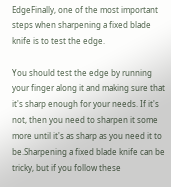EdgeFinally, one of the most important steps when sharpening a fixed blade knife is to test the edge.

You should test the edge by running your finger along it and making sure that it's sharp enough for your needs. If it's not, then you need to sharpen it some more until it's as sharp as you need it to be.Sharpening a fixed blade knife can be tricky, but if you follow these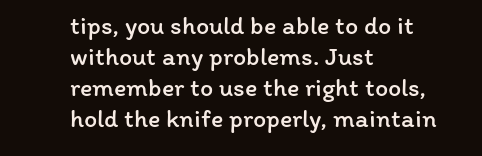tips, you should be able to do it without any problems. Just remember to use the right tools, hold the knife properly, maintain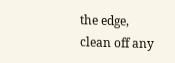the edge, clean off any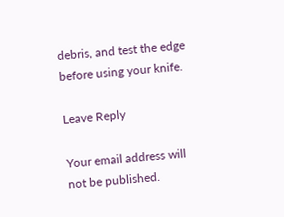debris, and test the edge before using your knife.

Leave Reply

Your email address will not be published.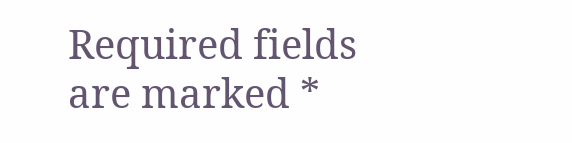Required fields are marked *